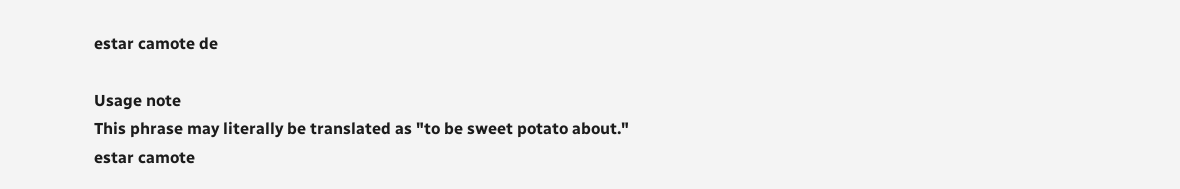estar camote de

Usage note
This phrase may literally be translated as "to be sweet potato about."
estar camote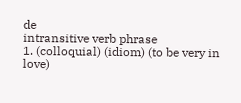de
intransitive verb phrase
1. (colloquial) (idiom) (to be very in love)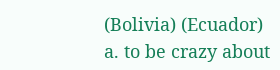(Bolivia) (Ecuador)
a. to be crazy about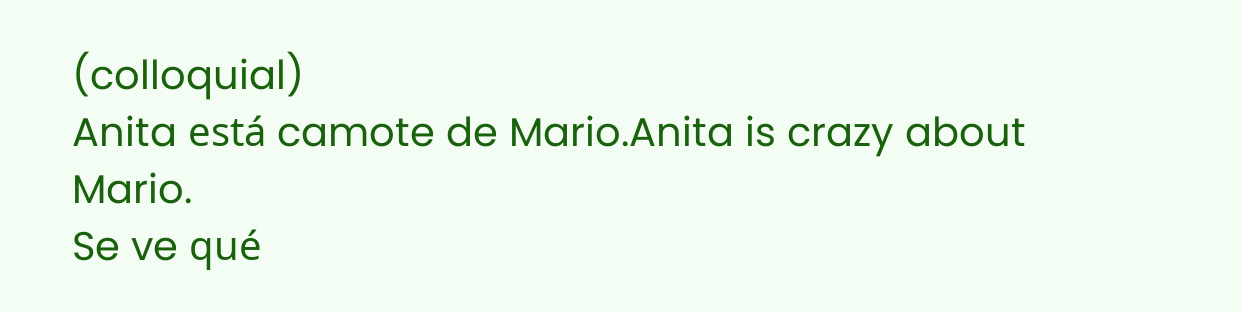(colloquial)
Anita está camote de Mario.Anita is crazy about Mario.
Se ve qué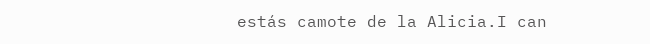estás camote de la Alicia.I can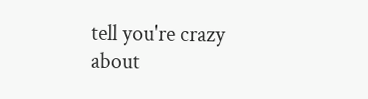tell you're crazy about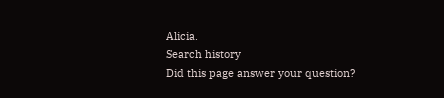Alicia.
Search history
Did this page answer your question?